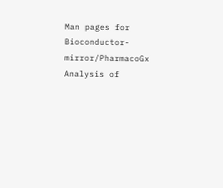Man pages for Bioconductor-mirror/PharmacoGx
Analysis of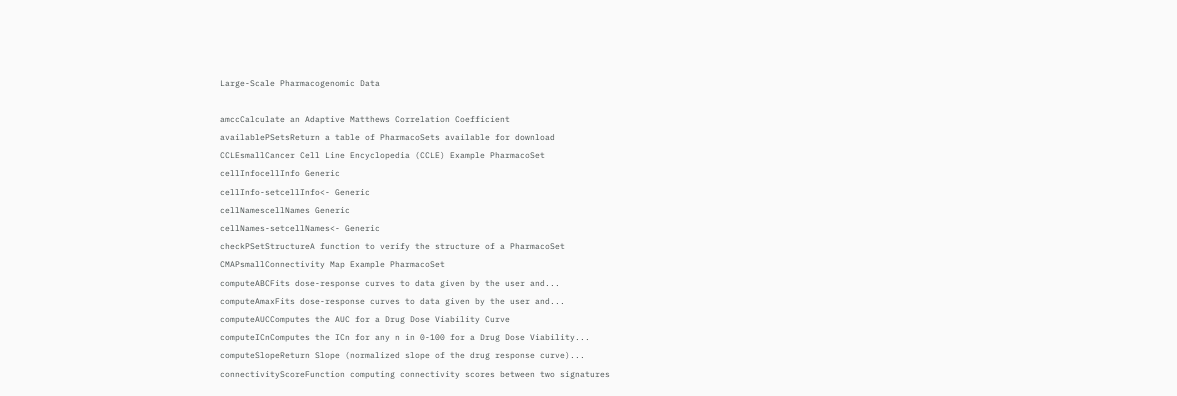Large-Scale Pharmacogenomic Data

amccCalculate an Adaptive Matthews Correlation Coefficient
availablePSetsReturn a table of PharmacoSets available for download
CCLEsmallCancer Cell Line Encyclopedia (CCLE) Example PharmacoSet
cellInfocellInfo Generic
cellInfo-setcellInfo<- Generic
cellNamescellNames Generic
cellNames-setcellNames<- Generic
checkPSetStructureA function to verify the structure of a PharmacoSet
CMAPsmallConnectivity Map Example PharmacoSet
computeABCFits dose-response curves to data given by the user and...
computeAmaxFits dose-response curves to data given by the user and...
computeAUCComputes the AUC for a Drug Dose Viability Curve
computeICnComputes the ICn for any n in 0-100 for a Drug Dose Viability...
computeSlopeReturn Slope (normalized slope of the drug response curve)...
connectivityScoreFunction computing connectivity scores between two signatures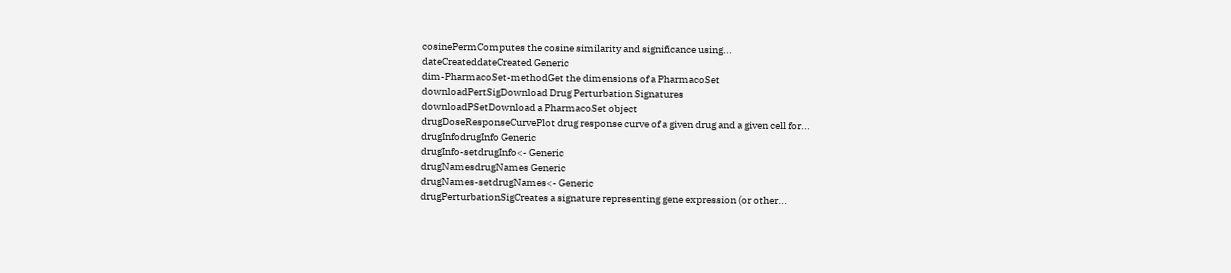cosinePermComputes the cosine similarity and significance using...
dateCreateddateCreated Generic
dim-PharmacoSet-methodGet the dimensions of a PharmacoSet
downloadPertSigDownload Drug Perturbation Signatures
downloadPSetDownload a PharmacoSet object
drugDoseResponseCurvePlot drug response curve of a given drug and a given cell for...
drugInfodrugInfo Generic
drugInfo-setdrugInfo<- Generic
drugNamesdrugNames Generic
drugNames-setdrugNames<- Generic
drugPerturbationSigCreates a signature representing gene expression (or other...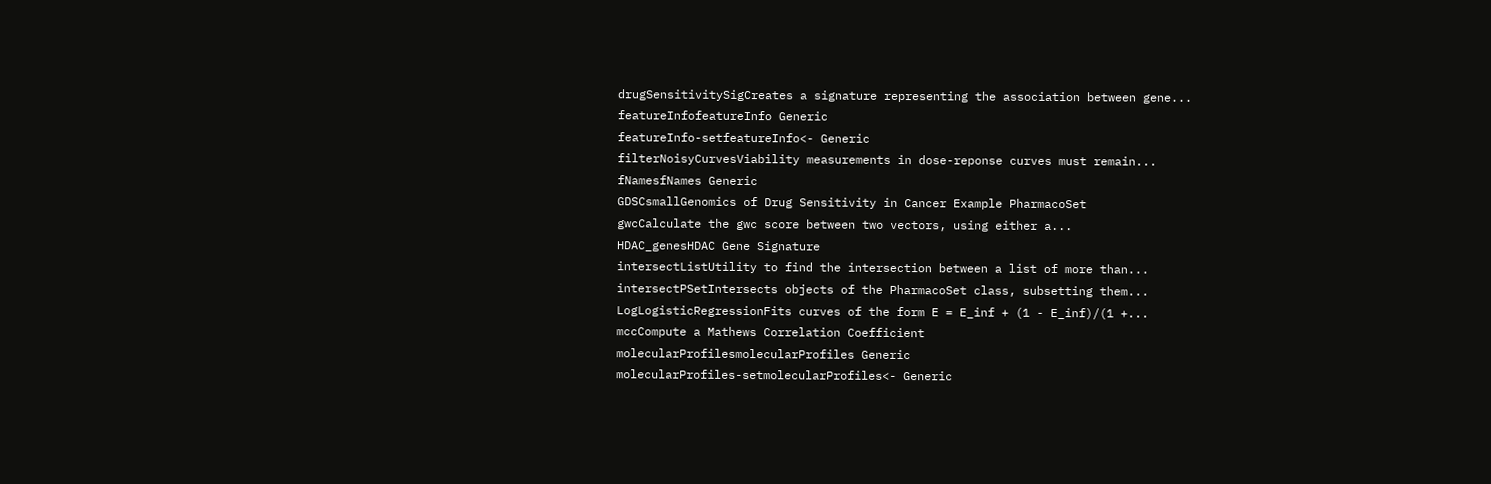drugSensitivitySigCreates a signature representing the association between gene...
featureInfofeatureInfo Generic
featureInfo-setfeatureInfo<- Generic
filterNoisyCurvesViability measurements in dose-reponse curves must remain...
fNamesfNames Generic
GDSCsmallGenomics of Drug Sensitivity in Cancer Example PharmacoSet
gwcCalculate the gwc score between two vectors, using either a...
HDAC_genesHDAC Gene Signature
intersectListUtility to find the intersection between a list of more than...
intersectPSetIntersects objects of the PharmacoSet class, subsetting them...
LogLogisticRegressionFits curves of the form E = E_inf + (1 - E_inf)/(1 +...
mccCompute a Mathews Correlation Coefficient
molecularProfilesmolecularProfiles Generic
molecularProfiles-setmolecularProfiles<- Generic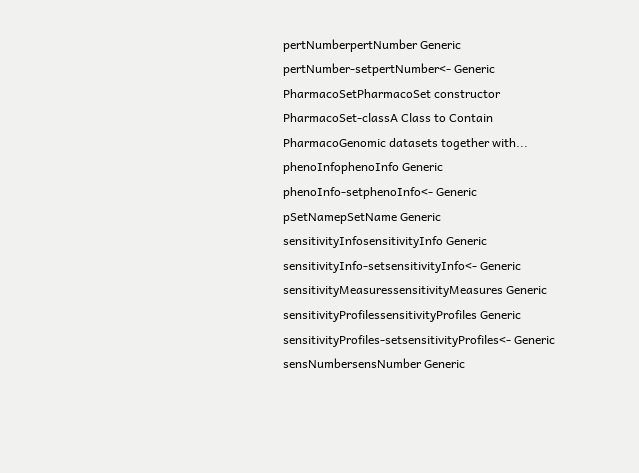pertNumberpertNumber Generic
pertNumber-setpertNumber<- Generic
PharmacoSetPharmacoSet constructor
PharmacoSet-classA Class to Contain PharmacoGenomic datasets together with...
phenoInfophenoInfo Generic
phenoInfo-setphenoInfo<- Generic
pSetNamepSetName Generic
sensitivityInfosensitivityInfo Generic
sensitivityInfo-setsensitivityInfo<- Generic
sensitivityMeasuressensitivityMeasures Generic
sensitivityProfilessensitivityProfiles Generic
sensitivityProfiles-setsensitivityProfiles<- Generic
sensNumbersensNumber Generic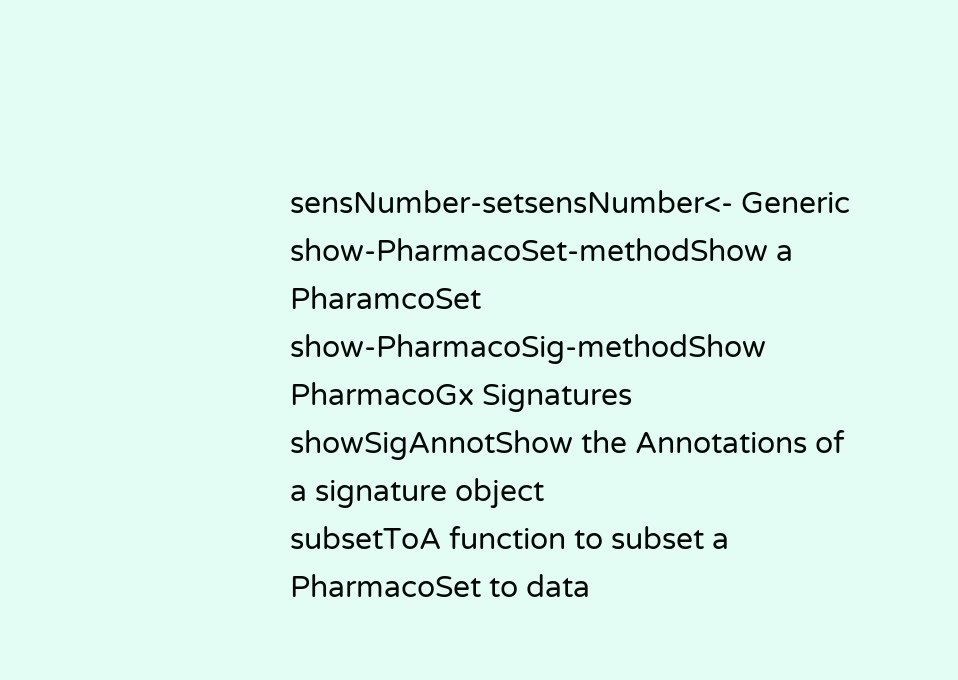sensNumber-setsensNumber<- Generic
show-PharmacoSet-methodShow a PharamcoSet
show-PharmacoSig-methodShow PharmacoGx Signatures
showSigAnnotShow the Annotations of a signature object
subsetToA function to subset a PharmacoSet to data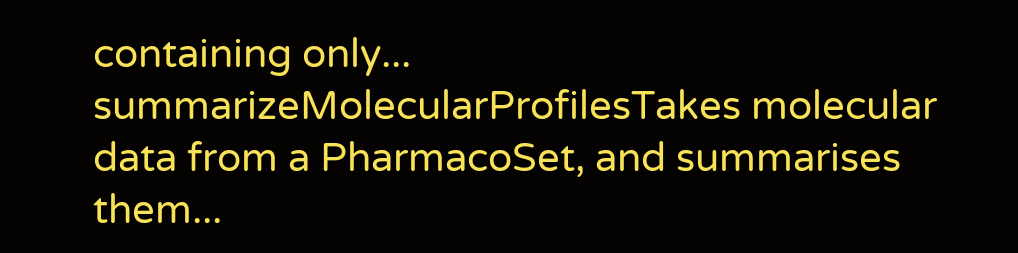containing only...
summarizeMolecularProfilesTakes molecular data from a PharmacoSet, and summarises them...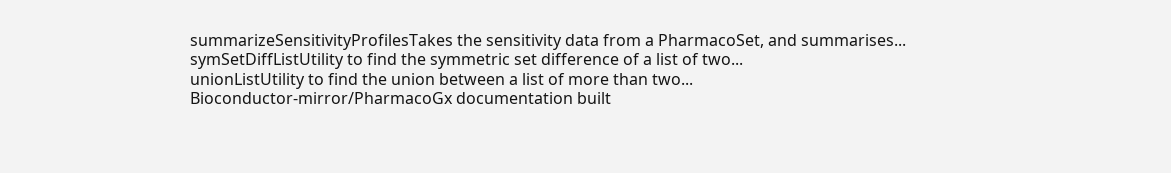summarizeSensitivityProfilesTakes the sensitivity data from a PharmacoSet, and summarises...
symSetDiffListUtility to find the symmetric set difference of a list of two...
unionListUtility to find the union between a list of more than two...
Bioconductor-mirror/PharmacoGx documentation built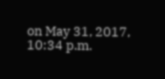on May 31, 2017, 10:34 p.m.